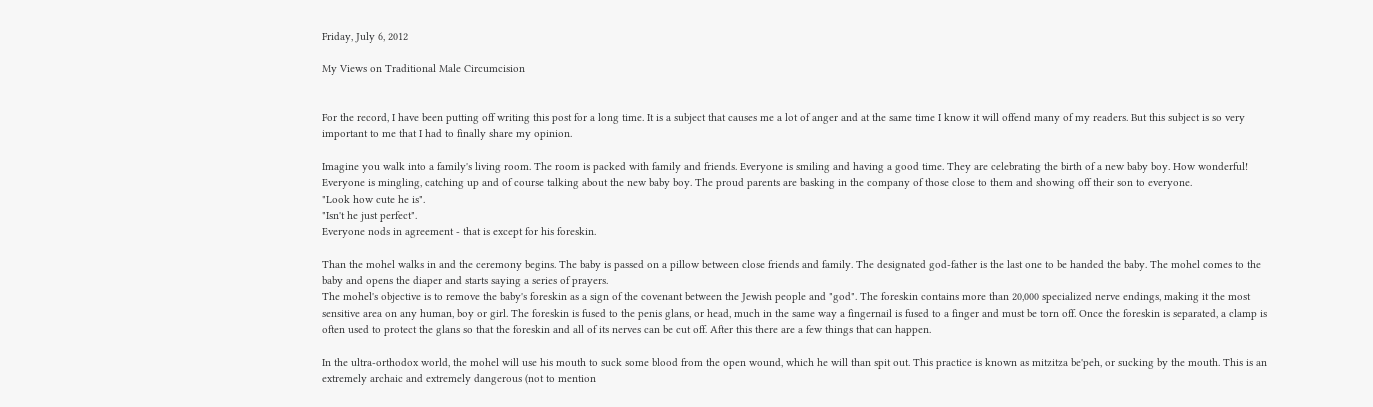Friday, July 6, 2012

My Views on Traditional Male Circumcision


For the record, I have been putting off writing this post for a long time. It is a subject that causes me a lot of anger and at the same time I know it will offend many of my readers. But this subject is so very important to me that I had to finally share my opinion.

Imagine you walk into a family's living room. The room is packed with family and friends. Everyone is smiling and having a good time. They are celebrating the birth of a new baby boy. How wonderful! Everyone is mingling, catching up and of course talking about the new baby boy. The proud parents are basking in the company of those close to them and showing off their son to everyone.
"Look how cute he is".
"Isn't he just perfect".
Everyone nods in agreement - that is except for his foreskin.

Than the mohel walks in and the ceremony begins. The baby is passed on a pillow between close friends and family. The designated god-father is the last one to be handed the baby. The mohel comes to the baby and opens the diaper and starts saying a series of prayers.
The mohel's objective is to remove the baby's foreskin as a sign of the covenant between the Jewish people and "god". The foreskin contains more than 20,000 specialized nerve endings, making it the most sensitive area on any human, boy or girl. The foreskin is fused to the penis glans, or head, much in the same way a fingernail is fused to a finger and must be torn off. Once the foreskin is separated, a clamp is often used to protect the glans so that the foreskin and all of its nerves can be cut off. After this there are a few things that can happen.

In the ultra-orthodox world, the mohel will use his mouth to suck some blood from the open wound, which he will than spit out. This practice is known as mitzitza be'peh, or sucking by the mouth. This is an extremely archaic and extremely dangerous (not to mention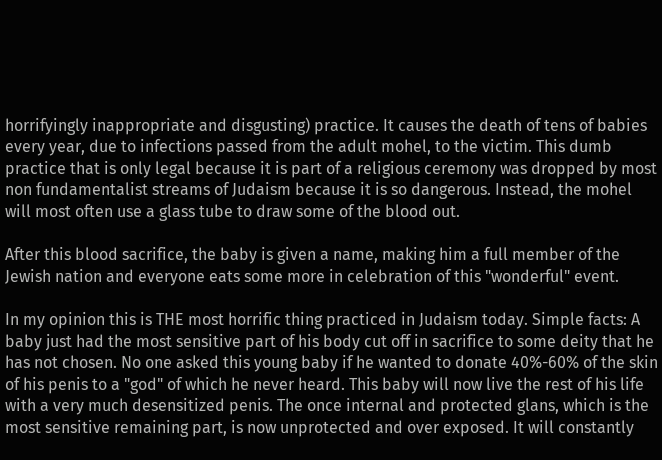horrifyingly inappropriate and disgusting) practice. It causes the death of tens of babies every year, due to infections passed from the adult mohel, to the victim. This dumb practice that is only legal because it is part of a religious ceremony was dropped by most non fundamentalist streams of Judaism because it is so dangerous. Instead, the mohel will most often use a glass tube to draw some of the blood out.

After this blood sacrifice, the baby is given a name, making him a full member of the Jewish nation and everyone eats some more in celebration of this "wonderful" event.

In my opinion this is THE most horrific thing practiced in Judaism today. Simple facts: A baby just had the most sensitive part of his body cut off in sacrifice to some deity that he has not chosen. No one asked this young baby if he wanted to donate 40%-60% of the skin of his penis to a "god" of which he never heard. This baby will now live the rest of his life with a very much desensitized penis. The once internal and protected glans, which is the most sensitive remaining part, is now unprotected and over exposed. It will constantly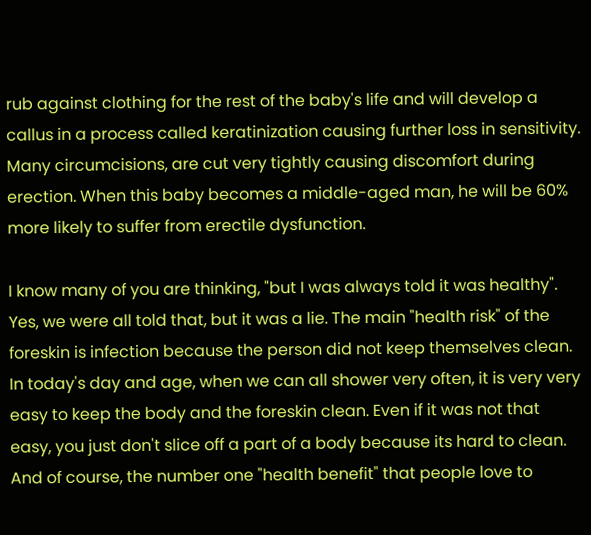rub against clothing for the rest of the baby's life and will develop a callus in a process called keratinization causing further loss in sensitivity. Many circumcisions, are cut very tightly causing discomfort during erection. When this baby becomes a middle-aged man, he will be 60% more likely to suffer from erectile dysfunction.

I know many of you are thinking, "but I was always told it was healthy". Yes, we were all told that, but it was a lie. The main "health risk" of the foreskin is infection because the person did not keep themselves clean. In today's day and age, when we can all shower very often, it is very very easy to keep the body and the foreskin clean. Even if it was not that easy, you just don't slice off a part of a body because its hard to clean. And of course, the number one "health benefit" that people love to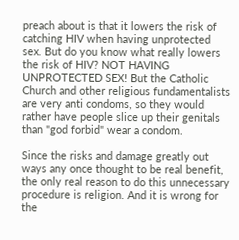preach about is that it lowers the risk of catching HIV when having unprotected sex. But do you know what really lowers the risk of HIV? NOT HAVING UNPROTECTED SEX! But the Catholic Church and other religious fundamentalists are very anti condoms, so they would rather have people slice up their genitals than "god forbid" wear a condom.

Since the risks and damage greatly out ways any once thought to be real benefit, the only real reason to do this unnecessary procedure is religion. And it is wrong for the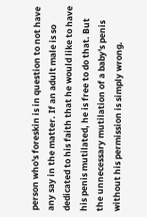person who's foreskin is in question to not have any say in the matter. If an adult male is so dedicated to his faith that he would like to have his penis mutilated, he is free to do that. But the unnecessary mutilation of a baby's penis without his permission is simply wrong.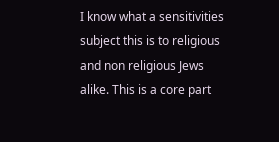I know what a sensitivities subject this is to religious and non religious Jews alike. This is a core part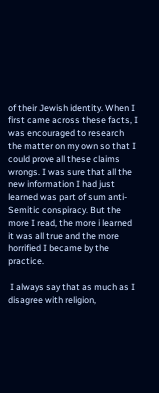of their Jewish identity. When I first came across these facts, I was encouraged to research the matter on my own so that I could prove all these claims wrongs. I was sure that all the new information I had just learned was part of sum anti-Semitic conspiracy. But the more I read, the more i learned it was all true and the more horrified I became by the practice.

 I always say that as much as I disagree with religion,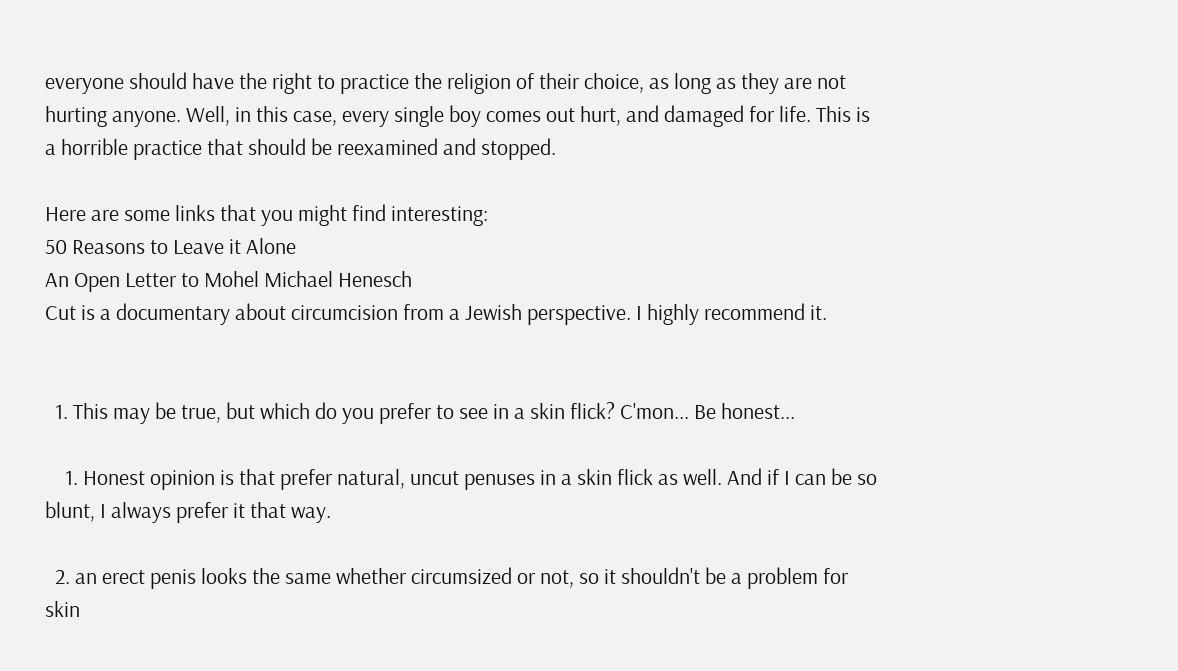everyone should have the right to practice the religion of their choice, as long as they are not hurting anyone. Well, in this case, every single boy comes out hurt, and damaged for life. This is a horrible practice that should be reexamined and stopped.

Here are some links that you might find interesting:
50 Reasons to Leave it Alone
An Open Letter to Mohel Michael Henesch
Cut is a documentary about circumcision from a Jewish perspective. I highly recommend it.


  1. This may be true, but which do you prefer to see in a skin flick? C'mon... Be honest...

    1. Honest opinion is that prefer natural, uncut penuses in a skin flick as well. And if I can be so blunt, I always prefer it that way.

  2. an erect penis looks the same whether circumsized or not, so it shouldn't be a problem for skin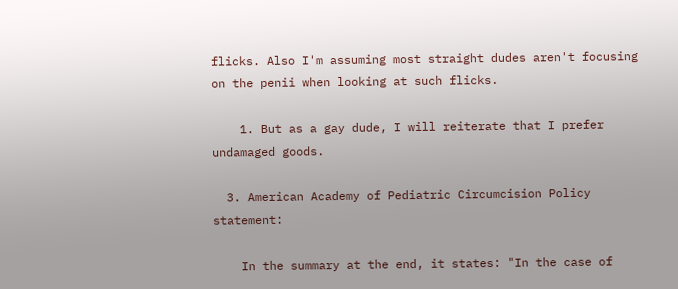flicks. Also I'm assuming most straight dudes aren't focusing on the penii when looking at such flicks.

    1. But as a gay dude, I will reiterate that I prefer undamaged goods.

  3. American Academy of Pediatric Circumcision Policy statement:

    In the summary at the end, it states: "In the case of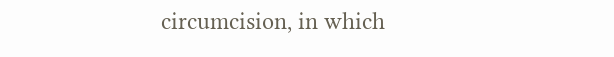circumcision, in which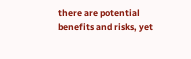there are potential benefits and risks, yet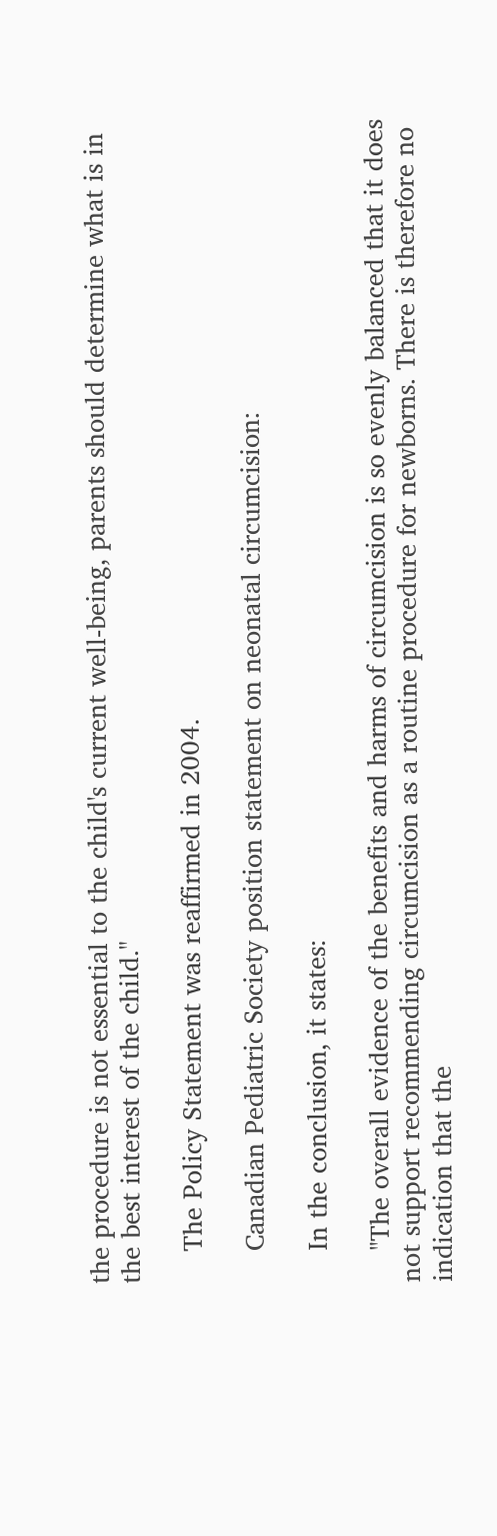the procedure is not essential to the child's current well-being, parents should determine what is in the best interest of the child."

    The Policy Statement was reaffirmed in 2004.

    Canadian Pediatric Society position statement on neonatal circumcision:

    In the conclusion, it states:

    "The overall evidence of the benefits and harms of circumcision is so evenly balanced that it does not support recommending circumcision as a routine procedure for newborns. There is therefore no indication that the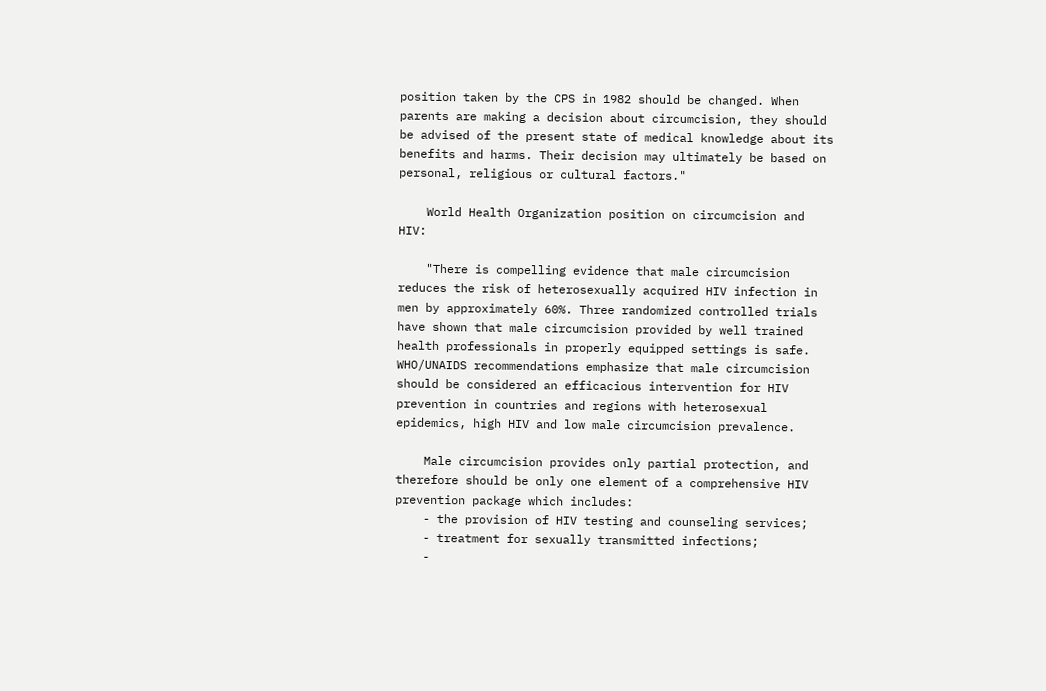position taken by the CPS in 1982 should be changed. When parents are making a decision about circumcision, they should be advised of the present state of medical knowledge about its benefits and harms. Their decision may ultimately be based on personal, religious or cultural factors."

    World Health Organization position on circumcision and HIV:

    "There is compelling evidence that male circumcision reduces the risk of heterosexually acquired HIV infection in men by approximately 60%. Three randomized controlled trials have shown that male circumcision provided by well trained health professionals in properly equipped settings is safe. WHO/UNAIDS recommendations emphasize that male circumcision should be considered an efficacious intervention for HIV prevention in countries and regions with heterosexual epidemics, high HIV and low male circumcision prevalence.

    Male circumcision provides only partial protection, and therefore should be only one element of a comprehensive HIV prevention package which includes:
    - the provision of HIV testing and counseling services;
    - treatment for sexually transmitted infections;
    -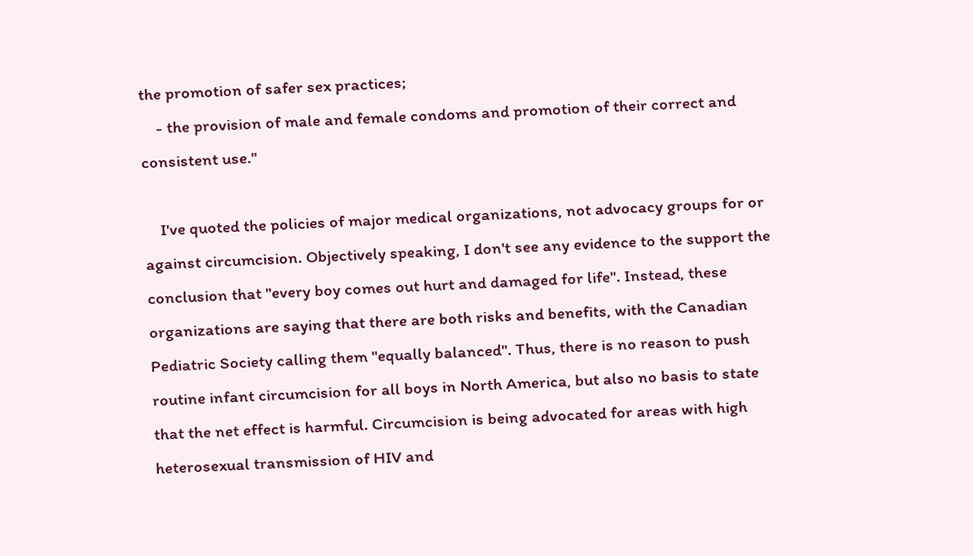the promotion of safer sex practices;
    - the provision of male and female condoms and promotion of their correct and consistent use."

    I've quoted the policies of major medical organizations, not advocacy groups for or against circumcision. Objectively speaking, I don't see any evidence to the support the conclusion that "every boy comes out hurt and damaged for life". Instead, these organizations are saying that there are both risks and benefits, with the Canadian Pediatric Society calling them "equally balanced". Thus, there is no reason to push routine infant circumcision for all boys in North America, but also no basis to state that the net effect is harmful. Circumcision is being advocated for areas with high heterosexual transmission of HIV and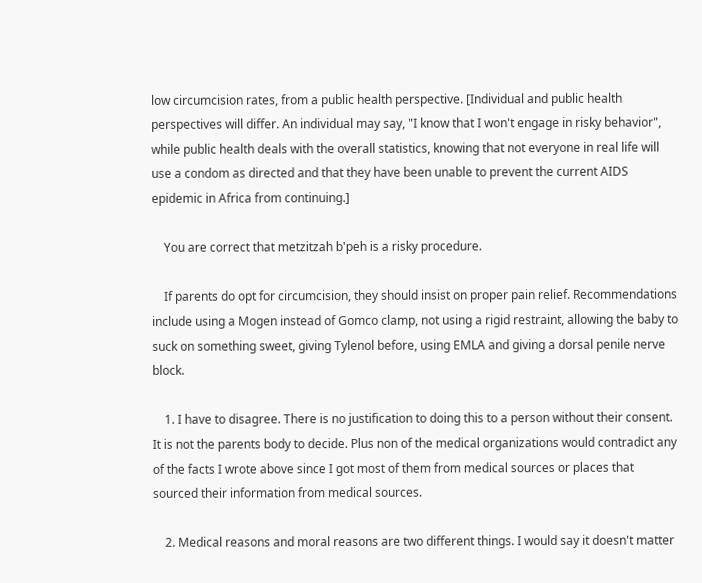low circumcision rates, from a public health perspective. [Individual and public health perspectives will differ. An individual may say, "I know that I won't engage in risky behavior", while public health deals with the overall statistics, knowing that not everyone in real life will use a condom as directed and that they have been unable to prevent the current AIDS epidemic in Africa from continuing.]

    You are correct that metzitzah b'peh is a risky procedure.

    If parents do opt for circumcision, they should insist on proper pain relief. Recommendations include using a Mogen instead of Gomco clamp, not using a rigid restraint, allowing the baby to suck on something sweet, giving Tylenol before, using EMLA and giving a dorsal penile nerve block.

    1. I have to disagree. There is no justification to doing this to a person without their consent. It is not the parents body to decide. Plus non of the medical organizations would contradict any of the facts I wrote above since I got most of them from medical sources or places that sourced their information from medical sources.

    2. Medical reasons and moral reasons are two different things. I would say it doesn't matter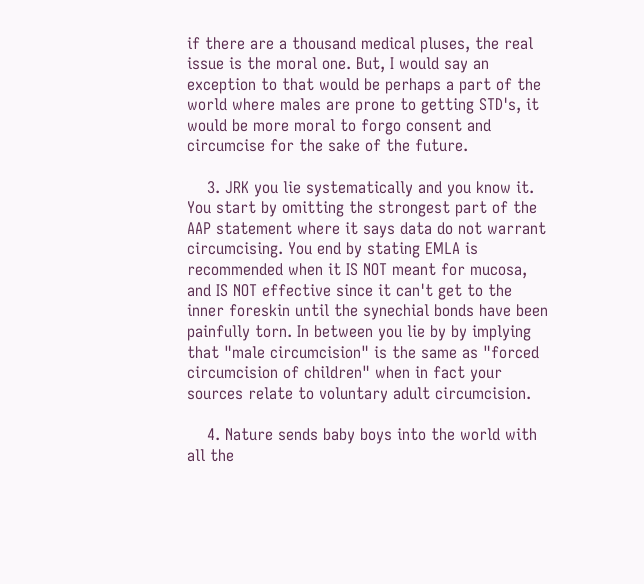if there are a thousand medical pluses, the real issue is the moral one. But, I would say an exception to that would be perhaps a part of the world where males are prone to getting STD's, it would be more moral to forgo consent and circumcise for the sake of the future.

    3. JRK you lie systematically and you know it. You start by omitting the strongest part of the AAP statement where it says data do not warrant circumcising. You end by stating EMLA is recommended when it IS NOT meant for mucosa, and IS NOT effective since it can't get to the inner foreskin until the synechial bonds have been painfully torn. In between you lie by by implying that "male circumcision" is the same as "forced circumcision of children" when in fact your sources relate to voluntary adult circumcision.

    4. Nature sends baby boys into the world with all the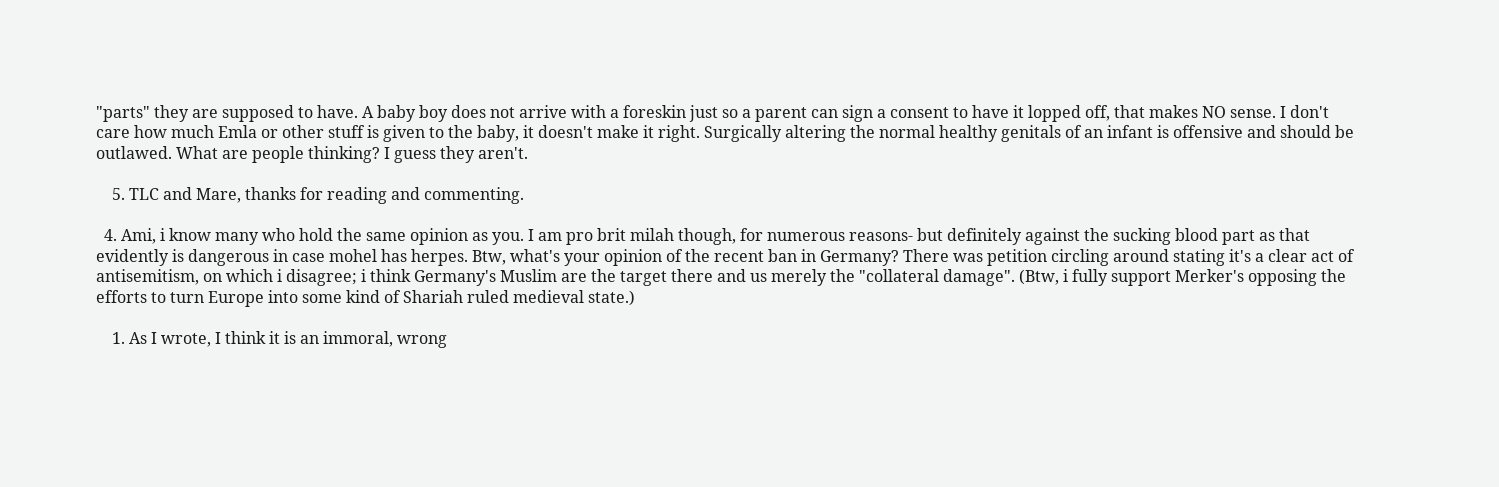"parts" they are supposed to have. A baby boy does not arrive with a foreskin just so a parent can sign a consent to have it lopped off, that makes NO sense. I don't care how much Emla or other stuff is given to the baby, it doesn't make it right. Surgically altering the normal healthy genitals of an infant is offensive and should be outlawed. What are people thinking? I guess they aren't.

    5. TLC and Mare, thanks for reading and commenting.

  4. Ami, i know many who hold the same opinion as you. I am pro brit milah though, for numerous reasons- but definitely against the sucking blood part as that evidently is dangerous in case mohel has herpes. Btw, what's your opinion of the recent ban in Germany? There was petition circling around stating it's a clear act of antisemitism, on which i disagree; i think Germany's Muslim are the target there and us merely the "collateral damage". (Btw, i fully support Merker's opposing the efforts to turn Europe into some kind of Shariah ruled medieval state.)

    1. As I wrote, I think it is an immoral, wrong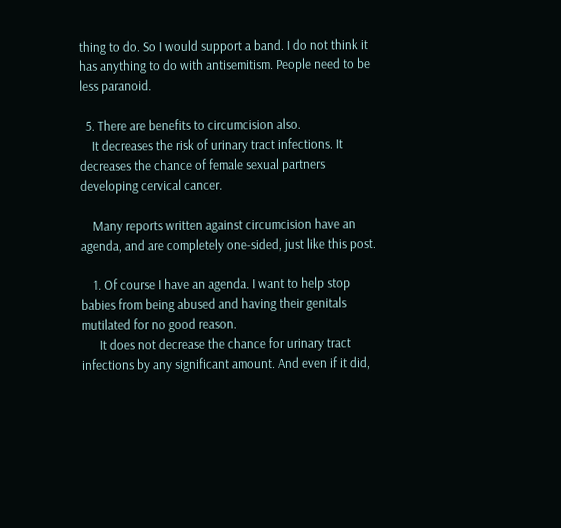thing to do. So I would support a band. I do not think it has anything to do with antisemitism. People need to be less paranoid.

  5. There are benefits to circumcision also.
    It decreases the risk of urinary tract infections. It decreases the chance of female sexual partners developing cervical cancer.

    Many reports written against circumcision have an agenda, and are completely one-sided, just like this post.

    1. Of course I have an agenda. I want to help stop babies from being abused and having their genitals mutilated for no good reason.
      It does not decrease the chance for urinary tract infections by any significant amount. And even if it did,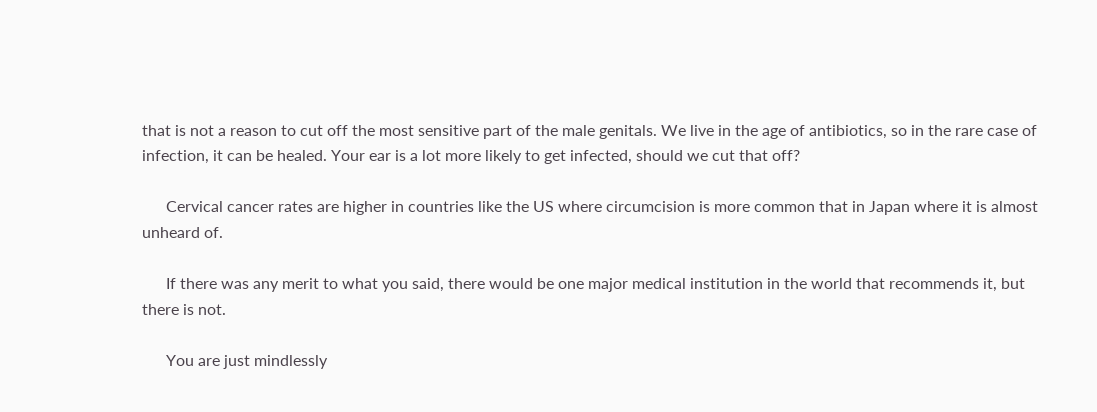that is not a reason to cut off the most sensitive part of the male genitals. We live in the age of antibiotics, so in the rare case of infection, it can be healed. Your ear is a lot more likely to get infected, should we cut that off?

      Cervical cancer rates are higher in countries like the US where circumcision is more common that in Japan where it is almost unheard of.

      If there was any merit to what you said, there would be one major medical institution in the world that recommends it, but there is not.

      You are just mindlessly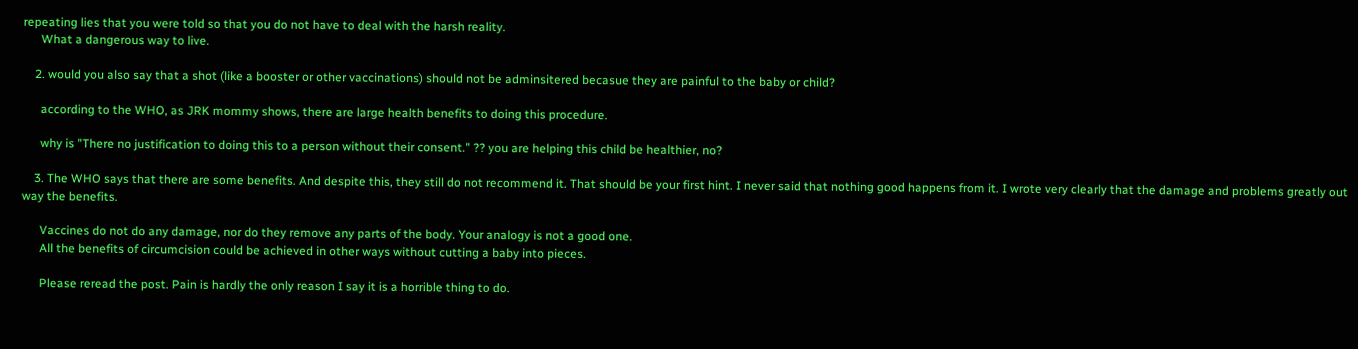repeating lies that you were told so that you do not have to deal with the harsh reality.
      What a dangerous way to live.

    2. would you also say that a shot (like a booster or other vaccinations) should not be adminsitered becasue they are painful to the baby or child?

      according to the WHO, as JRK mommy shows, there are large health benefits to doing this procedure.

      why is "There no justification to doing this to a person without their consent." ?? you are helping this child be healthier, no?

    3. The WHO says that there are some benefits. And despite this, they still do not recommend it. That should be your first hint. I never said that nothing good happens from it. I wrote very clearly that the damage and problems greatly out way the benefits.

      Vaccines do not do any damage, nor do they remove any parts of the body. Your analogy is not a good one.
      All the benefits of circumcision could be achieved in other ways without cutting a baby into pieces.

      Please reread the post. Pain is hardly the only reason I say it is a horrible thing to do.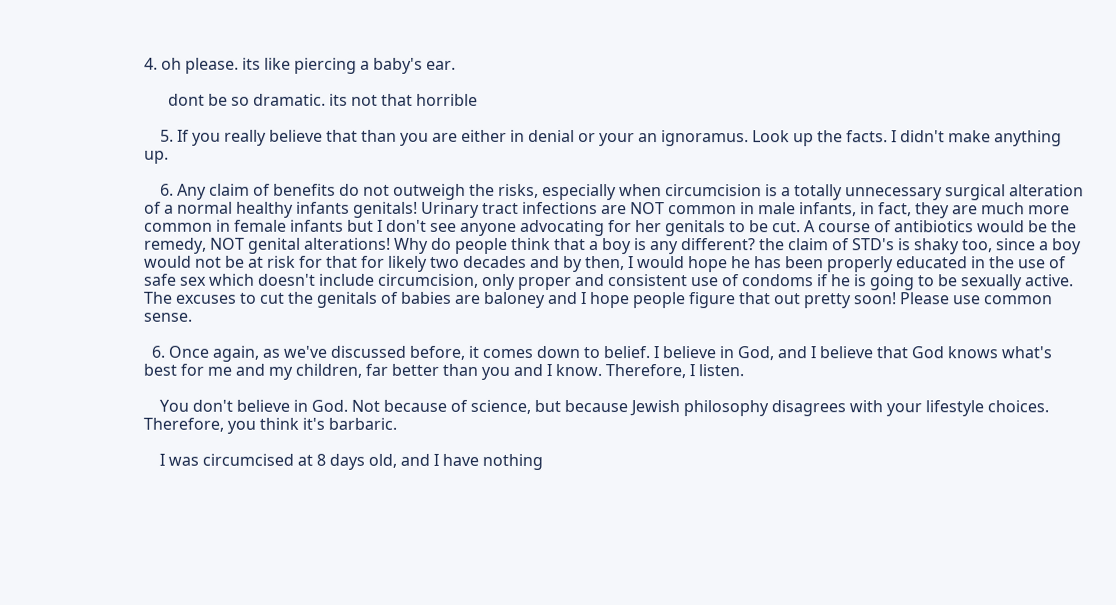4. oh please. its like piercing a baby's ear.

      dont be so dramatic. its not that horrible

    5. If you really believe that than you are either in denial or your an ignoramus. Look up the facts. I didn't make anything up.

    6. Any claim of benefits do not outweigh the risks, especially when circumcision is a totally unnecessary surgical alteration of a normal healthy infants genitals! Urinary tract infections are NOT common in male infants, in fact, they are much more common in female infants but I don't see anyone advocating for her genitals to be cut. A course of antibiotics would be the remedy, NOT genital alterations! Why do people think that a boy is any different? the claim of STD's is shaky too, since a boy would not be at risk for that for likely two decades and by then, I would hope he has been properly educated in the use of safe sex which doesn't include circumcision, only proper and consistent use of condoms if he is going to be sexually active. The excuses to cut the genitals of babies are baloney and I hope people figure that out pretty soon! Please use common sense.

  6. Once again, as we've discussed before, it comes down to belief. I believe in God, and I believe that God knows what's best for me and my children, far better than you and I know. Therefore, I listen.

    You don't believe in God. Not because of science, but because Jewish philosophy disagrees with your lifestyle choices. Therefore, you think it's barbaric.

    I was circumcised at 8 days old, and I have nothing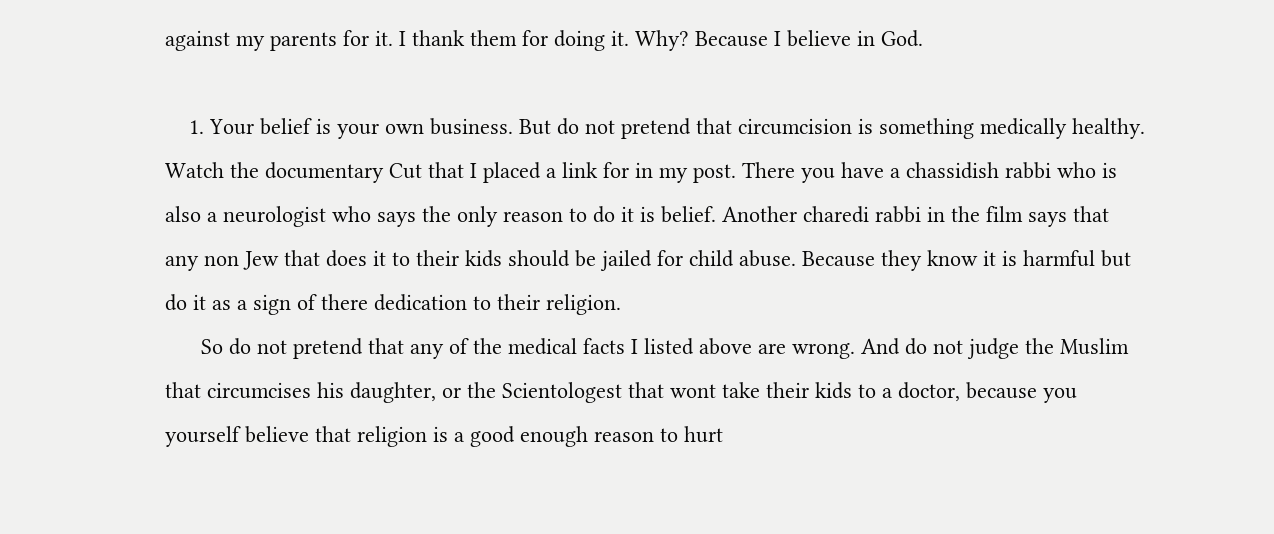against my parents for it. I thank them for doing it. Why? Because I believe in God.

    1. Your belief is your own business. But do not pretend that circumcision is something medically healthy. Watch the documentary Cut that I placed a link for in my post. There you have a chassidish rabbi who is also a neurologist who says the only reason to do it is belief. Another charedi rabbi in the film says that any non Jew that does it to their kids should be jailed for child abuse. Because they know it is harmful but do it as a sign of there dedication to their religion.
      So do not pretend that any of the medical facts I listed above are wrong. And do not judge the Muslim that circumcises his daughter, or the Scientologest that wont take their kids to a doctor, because you yourself believe that religion is a good enough reason to hurt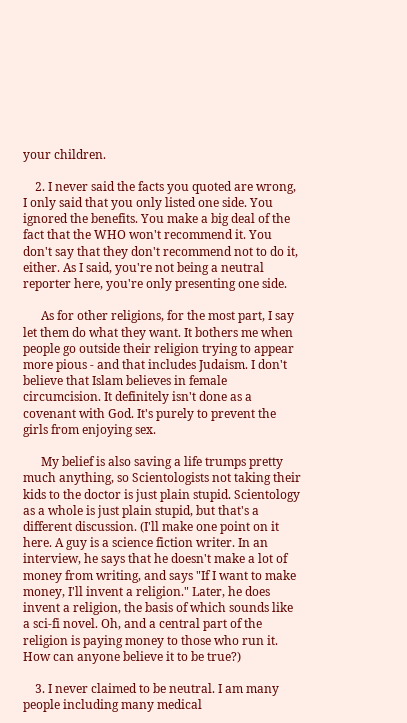your children.

    2. I never said the facts you quoted are wrong, I only said that you only listed one side. You ignored the benefits. You make a big deal of the fact that the WHO won't recommend it. You don't say that they don't recommend not to do it, either. As I said, you're not being a neutral reporter here, you're only presenting one side.

      As for other religions, for the most part, I say let them do what they want. It bothers me when people go outside their religion trying to appear more pious - and that includes Judaism. I don't believe that Islam believes in female circumcision. It definitely isn't done as a covenant with God. It's purely to prevent the girls from enjoying sex.

      My belief is also saving a life trumps pretty much anything, so Scientologists not taking their kids to the doctor is just plain stupid. Scientology as a whole is just plain stupid, but that's a different discussion. (I'll make one point on it here. A guy is a science fiction writer. In an interview, he says that he doesn't make a lot of money from writing, and says "If I want to make money, I'll invent a religion." Later, he does invent a religion, the basis of which sounds like a sci-fi novel. Oh, and a central part of the religion is paying money to those who run it. How can anyone believe it to be true?)

    3. I never claimed to be neutral. I am many people including many medical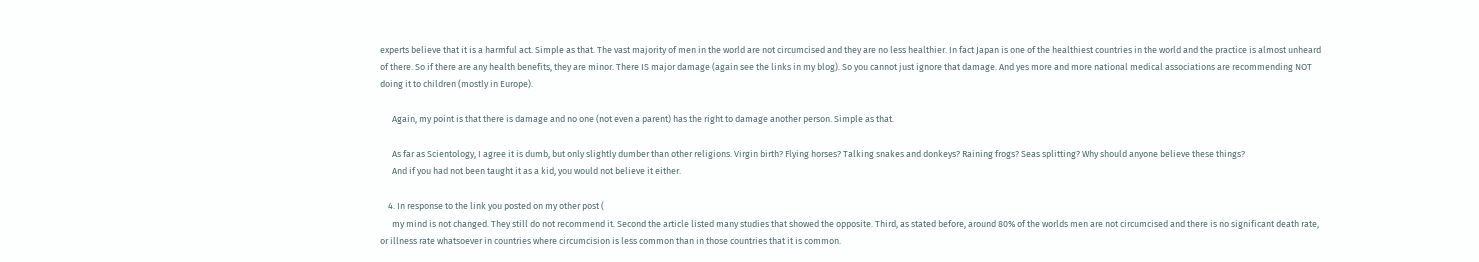experts believe that it is a harmful act. Simple as that. The vast majority of men in the world are not circumcised and they are no less healthier. In fact Japan is one of the healthiest countries in the world and the practice is almost unheard of there. So if there are any health benefits, they are minor. There IS major damage (again see the links in my blog). So you cannot just ignore that damage. And yes more and more national medical associations are recommending NOT doing it to children (mostly in Europe).

      Again, my point is that there is damage and no one (not even a parent) has the right to damage another person. Simple as that.

      As far as Scientology, I agree it is dumb, but only slightly dumber than other religions. Virgin birth? Flying horses? Talking snakes and donkeys? Raining frogs? Seas splitting? Why should anyone believe these things?
      And if you had not been taught it as a kid, you would not believe it either.

    4. In response to the link you posted on my other post (
      my mind is not changed. They still do not recommend it. Second the article listed many studies that showed the opposite. Third, as stated before, around 80% of the worlds men are not circumcised and there is no significant death rate, or illness rate whatsoever in countries where circumcision is less common than in those countries that it is common.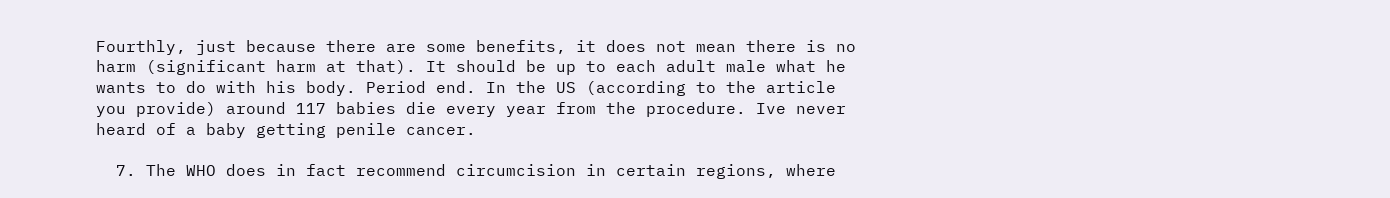Fourthly, just because there are some benefits, it does not mean there is no harm (significant harm at that). It should be up to each adult male what he wants to do with his body. Period end. In the US (according to the article you provide) around 117 babies die every year from the procedure. Ive never heard of a baby getting penile cancer.

  7. The WHO does in fact recommend circumcision in certain regions, where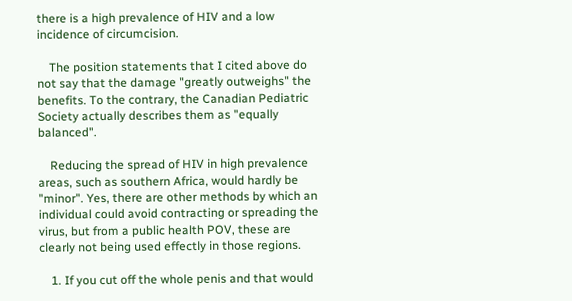there is a high prevalence of HIV and a low incidence of circumcision.

    The position statements that I cited above do not say that the damage "greatly outweighs" the benefits. To the contrary, the Canadian Pediatric Society actually describes them as "equally balanced".

    Reducing the spread of HIV in high prevalence areas, such as southern Africa, would hardly be "minor". Yes, there are other methods by which an individual could avoid contracting or spreading the virus, but from a public health POV, these are clearly not being used effectly in those regions.

    1. If you cut off the whole penis and that would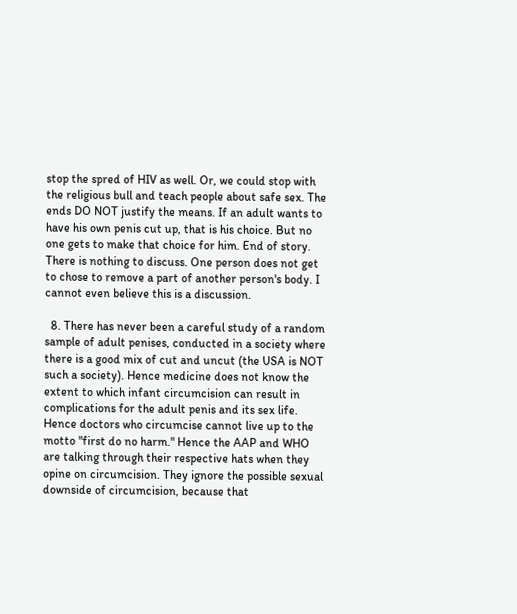stop the spred of HIV as well. Or, we could stop with the religious bull and teach people about safe sex. The ends DO NOT justify the means. If an adult wants to have his own penis cut up, that is his choice. But no one gets to make that choice for him. End of story. There is nothing to discuss. One person does not get to chose to remove a part of another person's body. I cannot even believe this is a discussion.

  8. There has never been a careful study of a random sample of adult penises, conducted in a society where there is a good mix of cut and uncut (the USA is NOT such a society). Hence medicine does not know the extent to which infant circumcision can result in complications for the adult penis and its sex life. Hence doctors who circumcise cannot live up to the motto "first do no harm." Hence the AAP and WHO are talking through their respective hats when they opine on circumcision. They ignore the possible sexual downside of circumcision, because that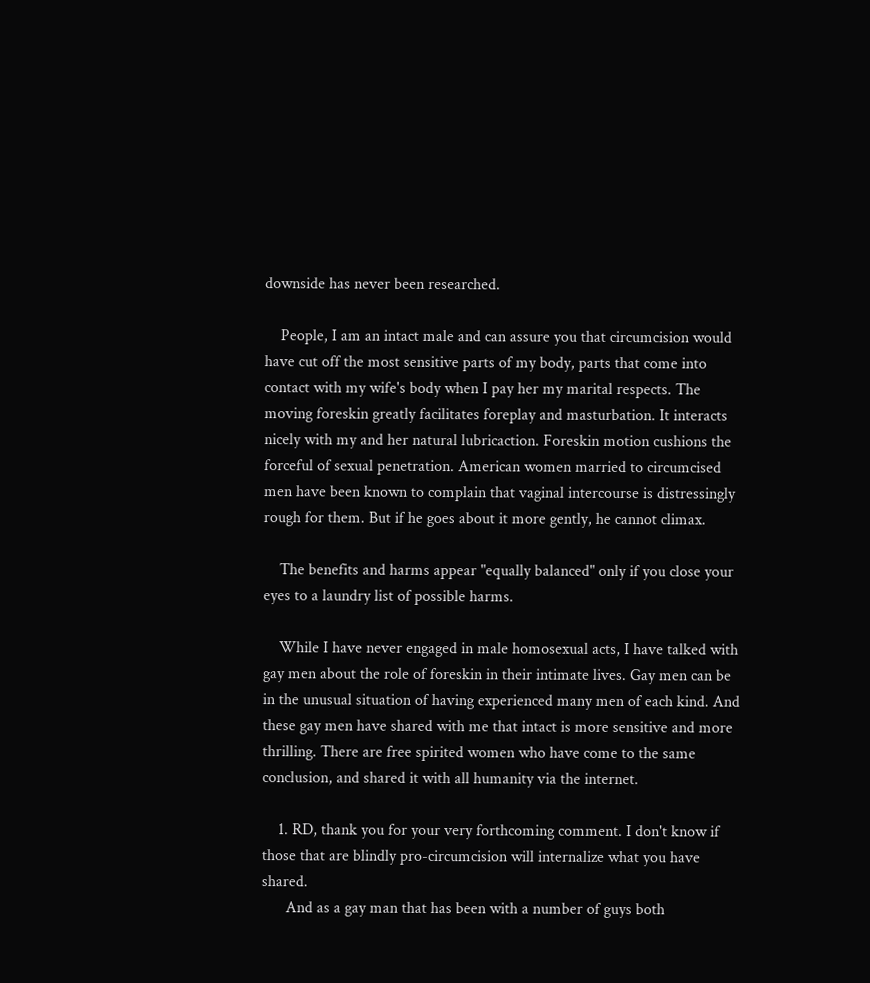downside has never been researched.

    People, I am an intact male and can assure you that circumcision would have cut off the most sensitive parts of my body, parts that come into contact with my wife's body when I pay her my marital respects. The moving foreskin greatly facilitates foreplay and masturbation. It interacts nicely with my and her natural lubricaction. Foreskin motion cushions the forceful of sexual penetration. American women married to circumcised men have been known to complain that vaginal intercourse is distressingly rough for them. But if he goes about it more gently, he cannot climax.

    The benefits and harms appear "equally balanced" only if you close your eyes to a laundry list of possible harms.

    While I have never engaged in male homosexual acts, I have talked with gay men about the role of foreskin in their intimate lives. Gay men can be in the unusual situation of having experienced many men of each kind. And these gay men have shared with me that intact is more sensitive and more thrilling. There are free spirited women who have come to the same conclusion, and shared it with all humanity via the internet.

    1. RD, thank you for your very forthcoming comment. I don't know if those that are blindly pro-circumcision will internalize what you have shared.
      And as a gay man that has been with a number of guys both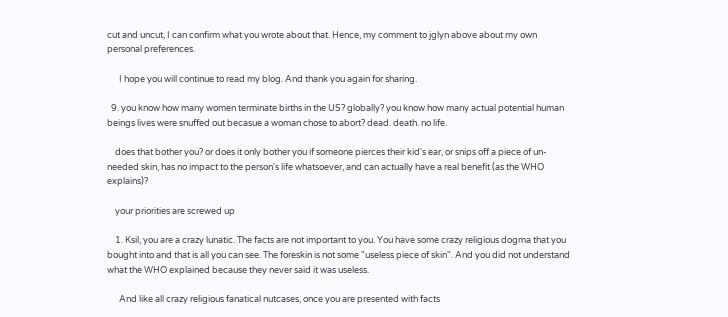cut and uncut, I can confirm what you wrote about that. Hence, my comment to jglyn above about my own personal preferences.

      I hope you will continue to read my blog. And thank you again for sharing.

  9. you know how many women terminate births in the US? globally? you know how many actual potential human beings lives were snuffed out becasue a woman chose to abort? dead. death. no life.

    does that bother you? or does it only bother you if someone pierces their kid's ear, or snips off a piece of un-needed skin, has no impact to the person's life whatsoever, and can actually have a real benefit (as the WHO explains)?

    your priorities are screwed up

    1. Ksil, you are a crazy lunatic. The facts are not important to you. You have some crazy religious dogma that you bought into and that is all you can see. The foreskin is not some "useless piece of skin". And you did not understand what the WHO explained because they never said it was useless.

      And like all crazy religious fanatical nutcases, once you are presented with facts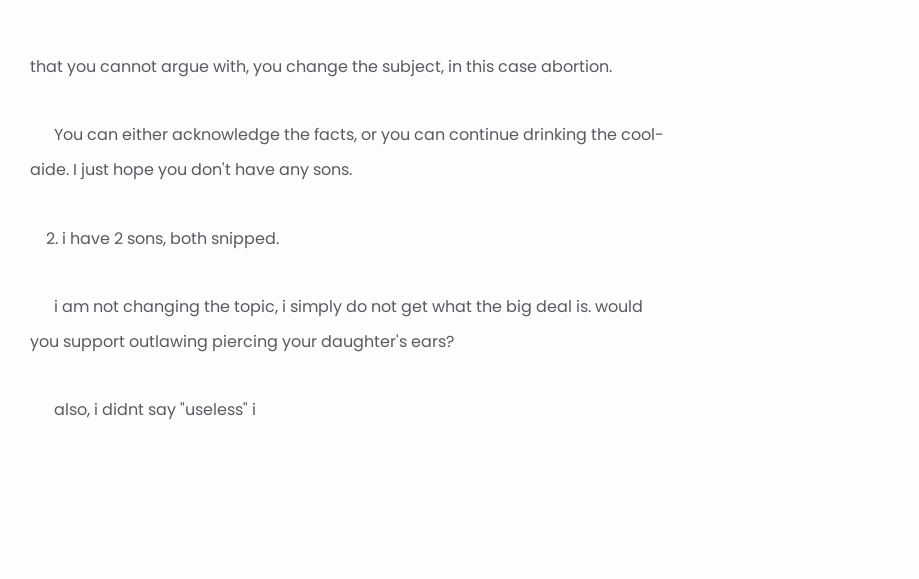that you cannot argue with, you change the subject, in this case abortion.

      You can either acknowledge the facts, or you can continue drinking the cool-aide. I just hope you don't have any sons.

    2. i have 2 sons, both snipped.

      i am not changing the topic, i simply do not get what the big deal is. would you support outlawing piercing your daughter's ears?

      also, i didnt say "useless" i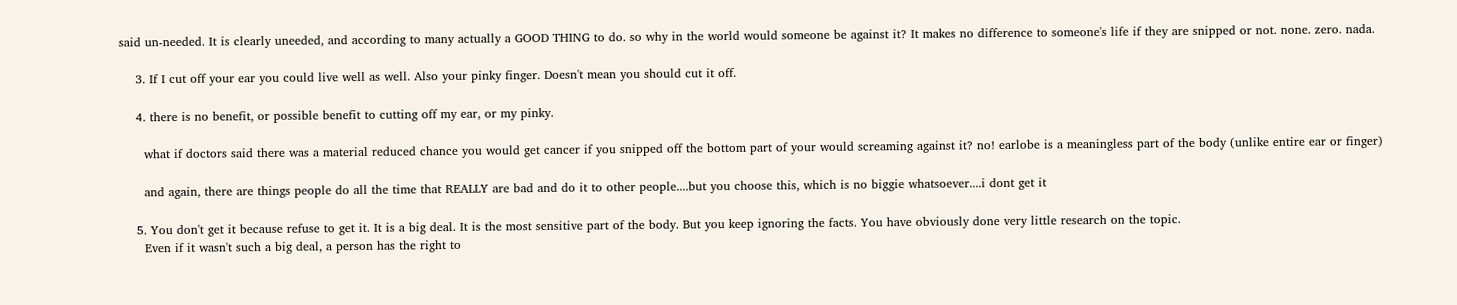said un-needed. It is clearly uneeded, and according to many actually a GOOD THING to do. so why in the world would someone be against it? It makes no difference to someone's life if they are snipped or not. none. zero. nada.

    3. If I cut off your ear you could live well as well. Also your pinky finger. Doesn't mean you should cut it off.

    4. there is no benefit, or possible benefit to cutting off my ear, or my pinky.

      what if doctors said there was a material reduced chance you would get cancer if you snipped off the bottom part of your would screaming against it? no! earlobe is a meaningless part of the body (unlike entire ear or finger)

      and again, there are things people do all the time that REALLY are bad and do it to other people....but you choose this, which is no biggie whatsoever....i dont get it

    5. You don't get it because refuse to get it. It is a big deal. It is the most sensitive part of the body. But you keep ignoring the facts. You have obviously done very little research on the topic.
      Even if it wasn't such a big deal, a person has the right to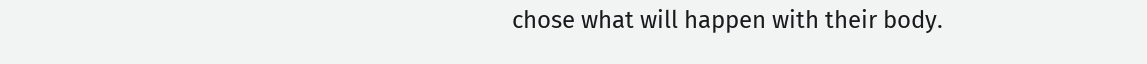chose what will happen with their body.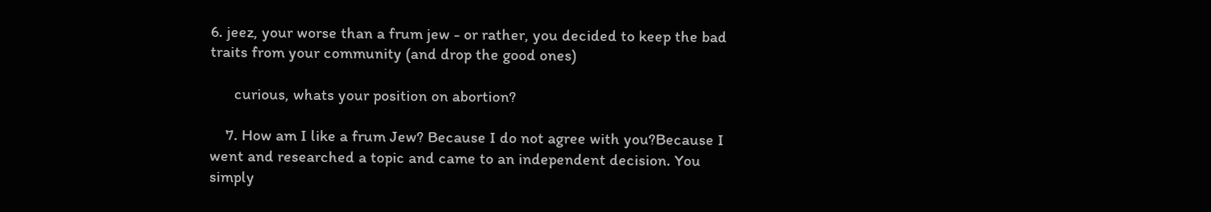6. jeez, your worse than a frum jew - or rather, you decided to keep the bad traits from your community (and drop the good ones)

      curious, whats your position on abortion?

    7. How am I like a frum Jew? Because I do not agree with you?Because I went and researched a topic and came to an independent decision. You simply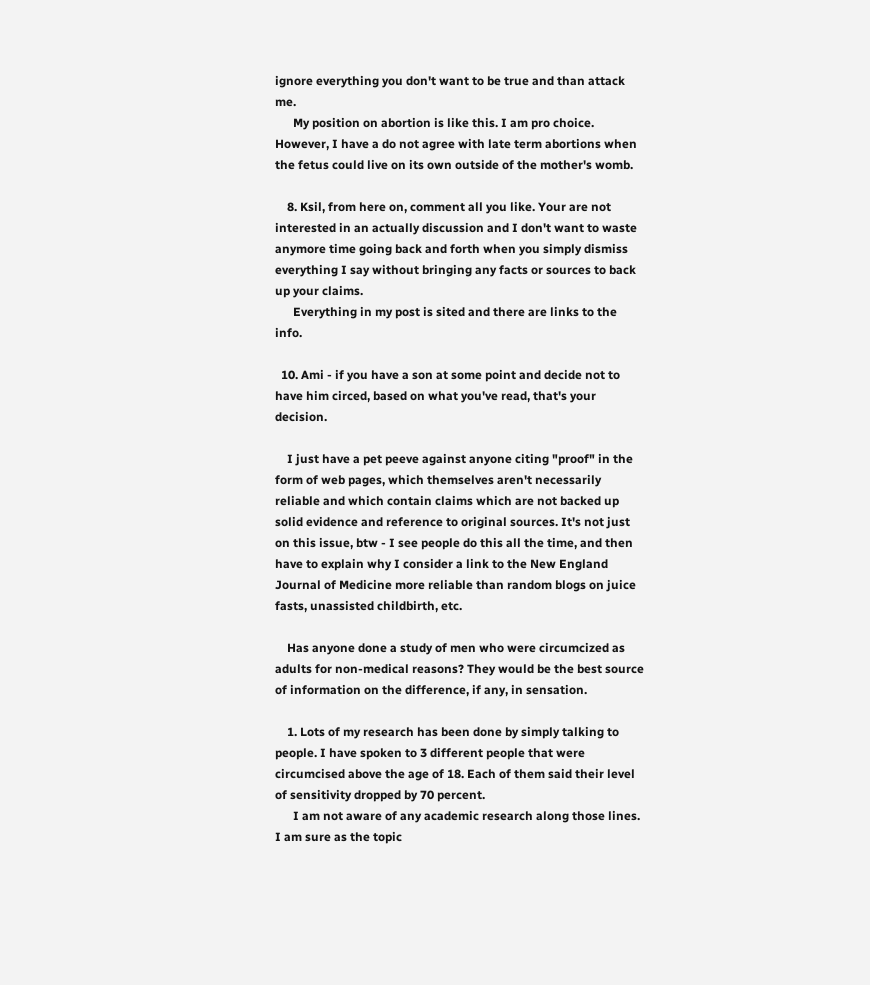ignore everything you don't want to be true and than attack me.
      My position on abortion is like this. I am pro choice. However, I have a do not agree with late term abortions when the fetus could live on its own outside of the mother's womb.

    8. Ksil, from here on, comment all you like. Your are not interested in an actually discussion and I don't want to waste anymore time going back and forth when you simply dismiss everything I say without bringing any facts or sources to back up your claims.
      Everything in my post is sited and there are links to the info.

  10. Ami - if you have a son at some point and decide not to have him circed, based on what you've read, that's your decision.

    I just have a pet peeve against anyone citing "proof" in the form of web pages, which themselves aren't necessarily reliable and which contain claims which are not backed up solid evidence and reference to original sources. It's not just on this issue, btw - I see people do this all the time, and then have to explain why I consider a link to the New England Journal of Medicine more reliable than random blogs on juice fasts, unassisted childbirth, etc.

    Has anyone done a study of men who were circumcized as adults for non-medical reasons? They would be the best source of information on the difference, if any, in sensation.

    1. Lots of my research has been done by simply talking to people. I have spoken to 3 different people that were circumcised above the age of 18. Each of them said their level of sensitivity dropped by 70 percent.
      I am not aware of any academic research along those lines. I am sure as the topic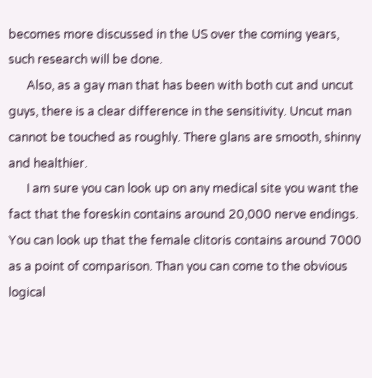becomes more discussed in the US over the coming years, such research will be done.
      Also, as a gay man that has been with both cut and uncut guys, there is a clear difference in the sensitivity. Uncut man cannot be touched as roughly. There glans are smooth, shinny and healthier.
      I am sure you can look up on any medical site you want the fact that the foreskin contains around 20,000 nerve endings. You can look up that the female clitoris contains around 7000 as a point of comparison. Than you can come to the obvious logical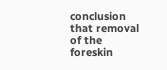conclusion that removal of the foreskin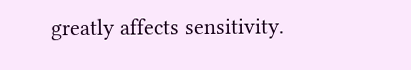greatly affects sensitivity.